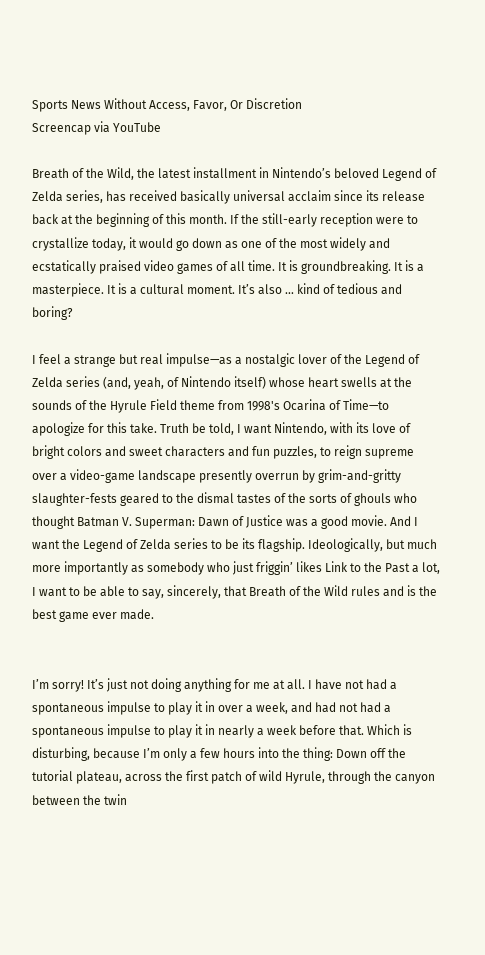Sports News Without Access, Favor, Or Discretion
Screencap via YouTube

Breath of the Wild, the latest installment in Nintendo’s beloved Legend of Zelda series, has received basically universal acclaim since its release back at the beginning of this month. If the still-early reception were to crystallize today, it would go down as one of the most widely and ecstatically praised video games of all time. It is groundbreaking. It is a masterpiece. It is a cultural moment. It’s also ... kind of tedious and boring?

I feel a strange but real impulse—as a nostalgic lover of the Legend of Zelda series (and, yeah, of Nintendo itself) whose heart swells at the sounds of the Hyrule Field theme from 1998's Ocarina of Time—to apologize for this take. Truth be told, I want Nintendo, with its love of bright colors and sweet characters and fun puzzles, to reign supreme over a video-game landscape presently overrun by grim-and-gritty slaughter-fests geared to the dismal tastes of the sorts of ghouls who thought Batman V. Superman: Dawn of Justice was a good movie. And I want the Legend of Zelda series to be its flagship. Ideologically, but much more importantly as somebody who just friggin’ likes Link to the Past a lot, I want to be able to say, sincerely, that Breath of the Wild rules and is the best game ever made.


I’m sorry! It’s just not doing anything for me at all. I have not had a spontaneous impulse to play it in over a week, and had not had a spontaneous impulse to play it in nearly a week before that. Which is disturbing, because I’m only a few hours into the thing: Down off the tutorial plateau, across the first patch of wild Hyrule, through the canyon between the twin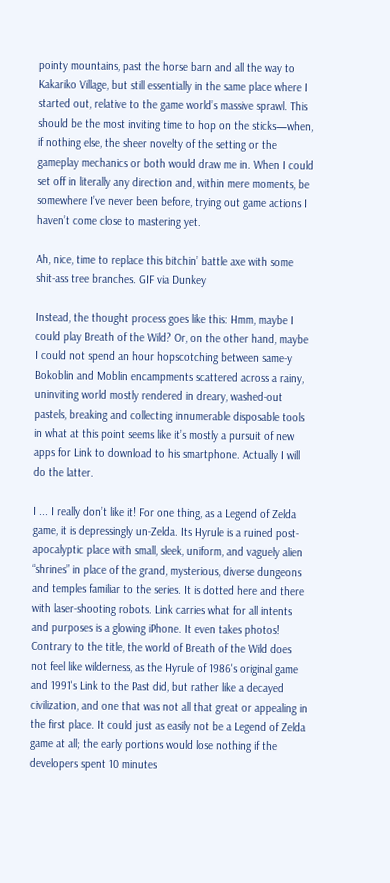pointy mountains, past the horse barn and all the way to Kakariko Village, but still essentially in the same place where I started out, relative to the game world’s massive sprawl. This should be the most inviting time to hop on the sticks—when, if nothing else, the sheer novelty of the setting or the gameplay mechanics or both would draw me in. When I could set off in literally any direction and, within mere moments, be somewhere I’ve never been before, trying out game actions I haven’t come close to mastering yet.

Ah, nice, time to replace this bitchin’ battle axe with some shit-ass tree branches. GIF via Dunkey

Instead, the thought process goes like this: Hmm, maybe I could play Breath of the Wild? Or, on the other hand, maybe I could not spend an hour hopscotching between same-y Bokoblin and Moblin encampments scattered across a rainy, uninviting world mostly rendered in dreary, washed-out pastels, breaking and collecting innumerable disposable tools in what at this point seems like it’s mostly a pursuit of new apps for Link to download to his smartphone. Actually I will do the latter.

I ... I really don’t like it! For one thing, as a Legend of Zelda game, it is depressingly un-Zelda. Its Hyrule is a ruined post-apocalyptic place with small, sleek, uniform, and vaguely alien “shrines” in place of the grand, mysterious, diverse dungeons and temples familiar to the series. It is dotted here and there with laser-shooting robots. Link carries what for all intents and purposes is a glowing iPhone. It even takes photos! Contrary to the title, the world of Breath of the Wild does not feel like wilderness, as the Hyrule of 1986's original game and 1991's Link to the Past did, but rather like a decayed civilization, and one that was not all that great or appealing in the first place. It could just as easily not be a Legend of Zelda game at all; the early portions would lose nothing if the developers spent 10 minutes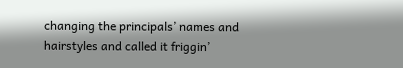changing the principals’ names and hairstyles and called it friggin’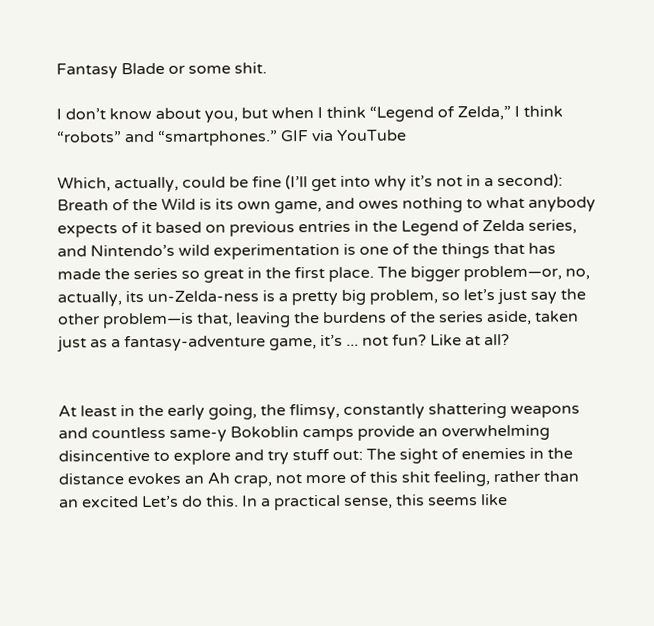Fantasy Blade or some shit.

I don’t know about you, but when I think “Legend of Zelda,” I think “robots” and “smartphones.” GIF via YouTube

Which, actually, could be fine (I’ll get into why it’s not in a second): Breath of the Wild is its own game, and owes nothing to what anybody expects of it based on previous entries in the Legend of Zelda series, and Nintendo’s wild experimentation is one of the things that has made the series so great in the first place. The bigger problem—or, no, actually, its un-Zelda-ness is a pretty big problem, so let’s just say the other problem—is that, leaving the burdens of the series aside, taken just as a fantasy-adventure game, it’s ... not fun? Like at all?


At least in the early going, the flimsy, constantly shattering weapons and countless same-y Bokoblin camps provide an overwhelming disincentive to explore and try stuff out: The sight of enemies in the distance evokes an Ah crap, not more of this shit feeling, rather than an excited Let’s do this. In a practical sense, this seems like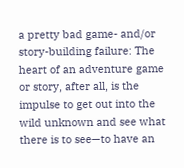a pretty bad game- and/or story-building failure: The heart of an adventure game or story, after all, is the impulse to get out into the wild unknown and see what there is to see—to have an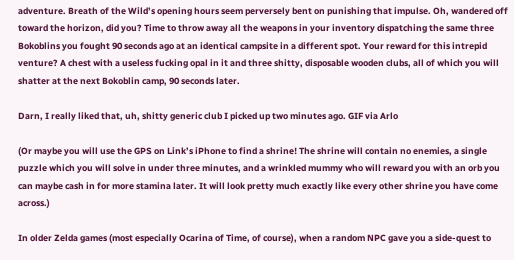adventure. Breath of the Wild’s opening hours seem perversely bent on punishing that impulse. Oh, wandered off toward the horizon, did you? Time to throw away all the weapons in your inventory dispatching the same three Bokoblins you fought 90 seconds ago at an identical campsite in a different spot. Your reward for this intrepid venture? A chest with a useless fucking opal in it and three shitty, disposable wooden clubs, all of which you will shatter at the next Bokoblin camp, 90 seconds later.

Darn, I really liked that, uh, shitty generic club I picked up two minutes ago. GIF via Arlo

(Or maybe you will use the GPS on Link’s iPhone to find a shrine! The shrine will contain no enemies, a single puzzle which you will solve in under three minutes, and a wrinkled mummy who will reward you with an orb you can maybe cash in for more stamina later. It will look pretty much exactly like every other shrine you have come across.)

In older Zelda games (most especially Ocarina of Time, of course), when a random NPC gave you a side-quest to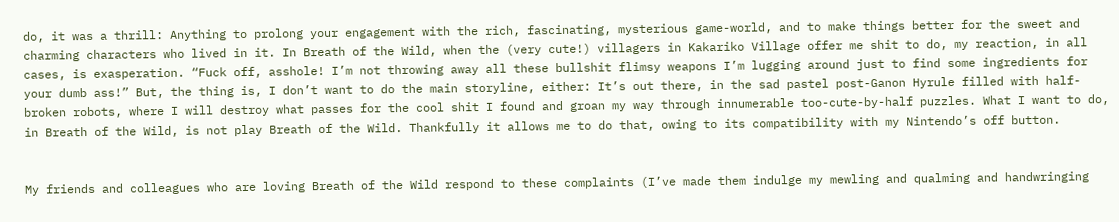do, it was a thrill: Anything to prolong your engagement with the rich, fascinating, mysterious game-world, and to make things better for the sweet and charming characters who lived in it. In Breath of the Wild, when the (very cute!) villagers in Kakariko Village offer me shit to do, my reaction, in all cases, is exasperation. “Fuck off, asshole! I’m not throwing away all these bullshit flimsy weapons I’m lugging around just to find some ingredients for your dumb ass!” But, the thing is, I don’t want to do the main storyline, either: It’s out there, in the sad pastel post-Ganon Hyrule filled with half-broken robots, where I will destroy what passes for the cool shit I found and groan my way through innumerable too-cute-by-half puzzles. What I want to do, in Breath of the Wild, is not play Breath of the Wild. Thankfully it allows me to do that, owing to its compatibility with my Nintendo’s off button.


My friends and colleagues who are loving Breath of the Wild respond to these complaints (I’ve made them indulge my mewling and qualming and handwringing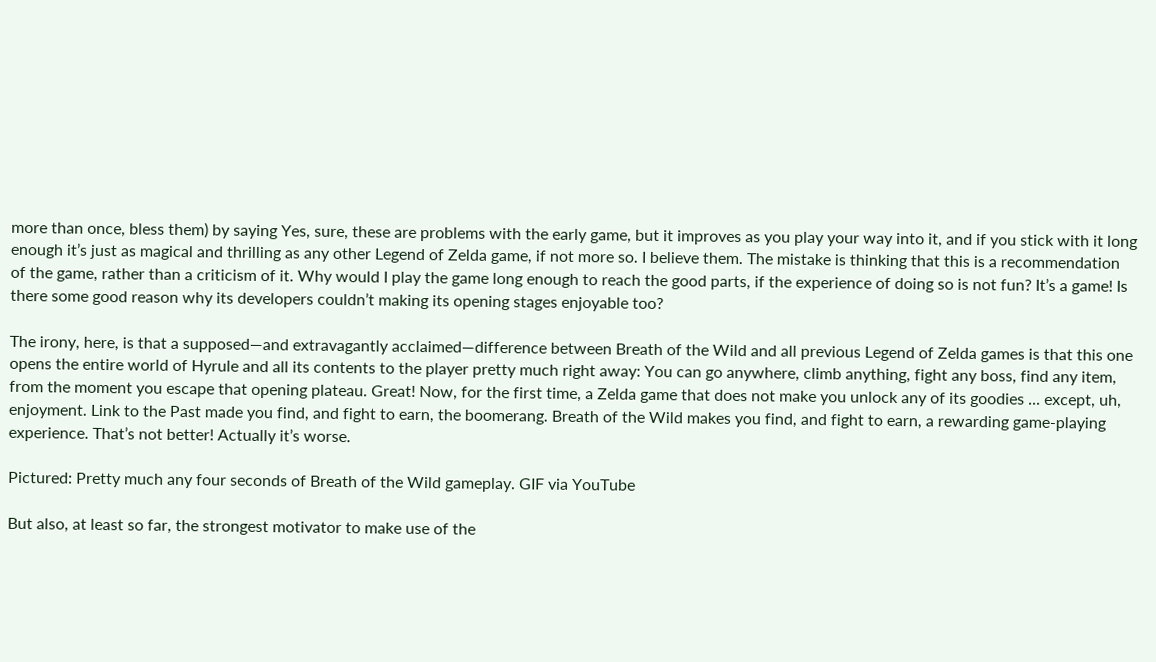more than once, bless them) by saying Yes, sure, these are problems with the early game, but it improves as you play your way into it, and if you stick with it long enough it’s just as magical and thrilling as any other Legend of Zelda game, if not more so. I believe them. The mistake is thinking that this is a recommendation of the game, rather than a criticism of it. Why would I play the game long enough to reach the good parts, if the experience of doing so is not fun? It’s a game! Is there some good reason why its developers couldn’t making its opening stages enjoyable too?

The irony, here, is that a supposed—and extravagantly acclaimed—difference between Breath of the Wild and all previous Legend of Zelda games is that this one opens the entire world of Hyrule and all its contents to the player pretty much right away: You can go anywhere, climb anything, fight any boss, find any item, from the moment you escape that opening plateau. Great! Now, for the first time, a Zelda game that does not make you unlock any of its goodies ... except, uh, enjoyment. Link to the Past made you find, and fight to earn, the boomerang. Breath of the Wild makes you find, and fight to earn, a rewarding game-playing experience. That’s not better! Actually it’s worse.

Pictured: Pretty much any four seconds of Breath of the Wild gameplay. GIF via YouTube

But also, at least so far, the strongest motivator to make use of the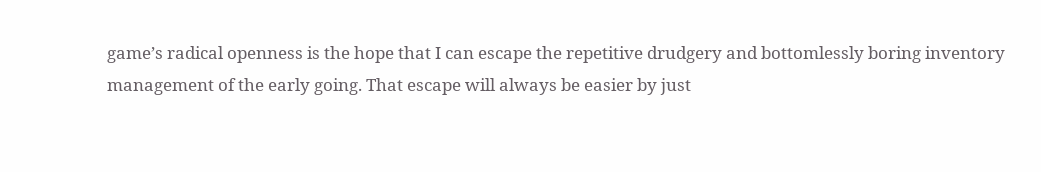game’s radical openness is the hope that I can escape the repetitive drudgery and bottomlessly boring inventory management of the early going. That escape will always be easier by just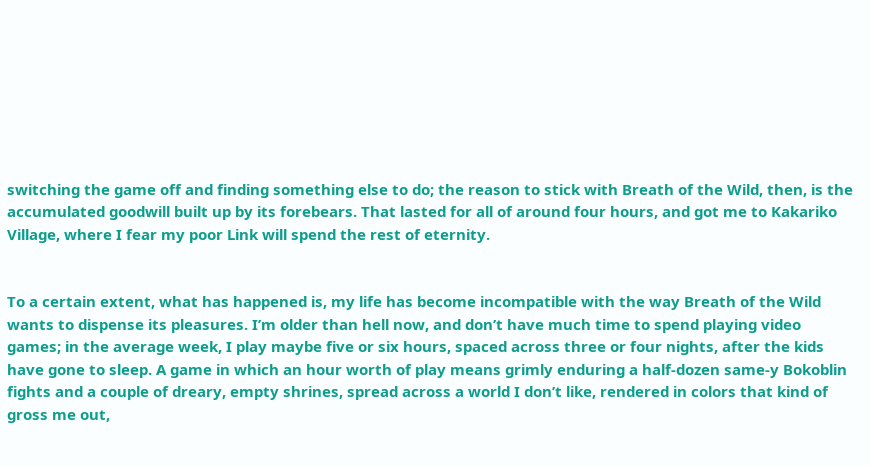switching the game off and finding something else to do; the reason to stick with Breath of the Wild, then, is the accumulated goodwill built up by its forebears. That lasted for all of around four hours, and got me to Kakariko Village, where I fear my poor Link will spend the rest of eternity.


To a certain extent, what has happened is, my life has become incompatible with the way Breath of the Wild wants to dispense its pleasures. I’m older than hell now, and don’t have much time to spend playing video games; in the average week, I play maybe five or six hours, spaced across three or four nights, after the kids have gone to sleep. A game in which an hour worth of play means grimly enduring a half-dozen same-y Bokoblin fights and a couple of dreary, empty shrines, spread across a world I don’t like, rendered in colors that kind of gross me out,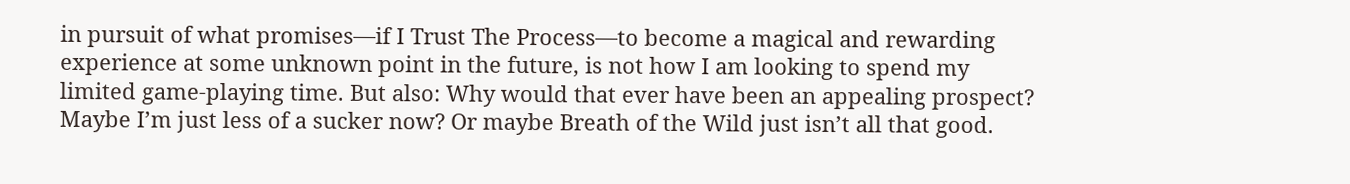in pursuit of what promises—if I Trust The Process—to become a magical and rewarding experience at some unknown point in the future, is not how I am looking to spend my limited game-playing time. But also: Why would that ever have been an appealing prospect? Maybe I’m just less of a sucker now? Or maybe Breath of the Wild just isn’t all that good.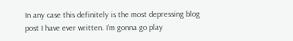In any case this definitely is the most depressing blog post I have ever written. I’m gonna go play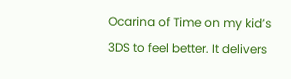Ocarina of Time on my kid’s 3DS to feel better. It delivers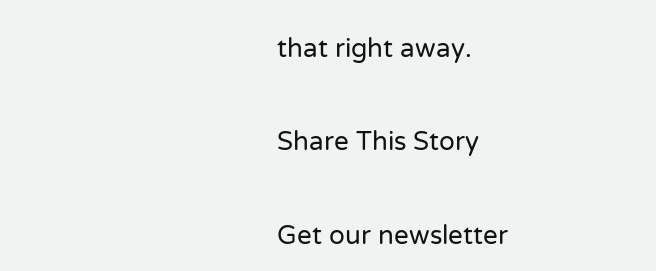that right away.

Share This Story

Get our newsletter